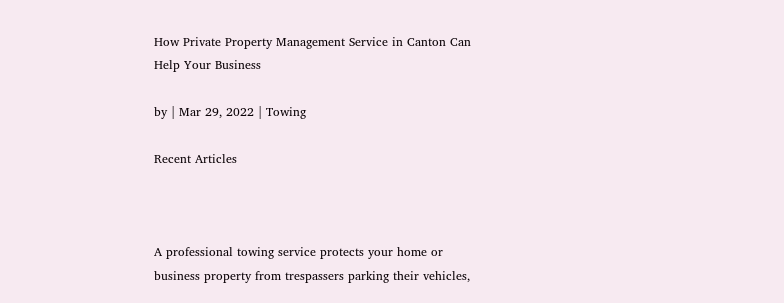How Private Property Management Service in Canton Can Help Your Business

by | Mar 29, 2022 | Towing

Recent Articles



A professional towing service protects your home or business property from trespassers parking their vehicles,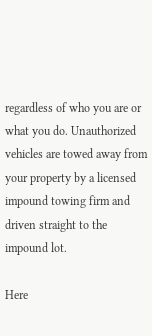regardless of who you are or what you do. Unauthorized vehicles are towed away from your property by a licensed impound towing firm and driven straight to the impound lot.

Here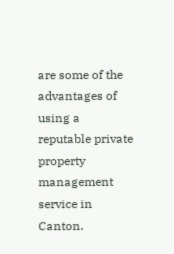are some of the advantages of using a reputable private property management service in Canton.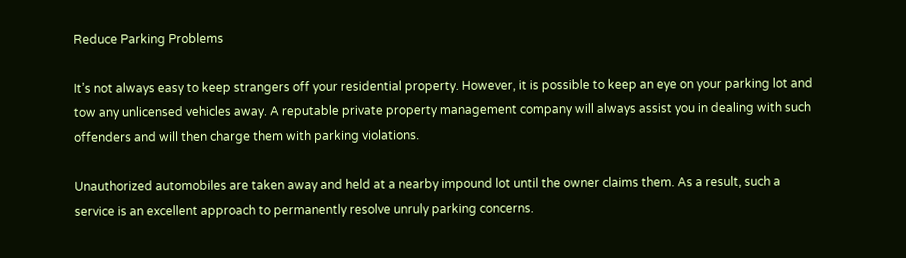Reduce Parking Problems

It’s not always easy to keep strangers off your residential property. However, it is possible to keep an eye on your parking lot and tow any unlicensed vehicles away. A reputable private property management company will always assist you in dealing with such offenders and will then charge them with parking violations.

Unauthorized automobiles are taken away and held at a nearby impound lot until the owner claims them. As a result, such a service is an excellent approach to permanently resolve unruly parking concerns.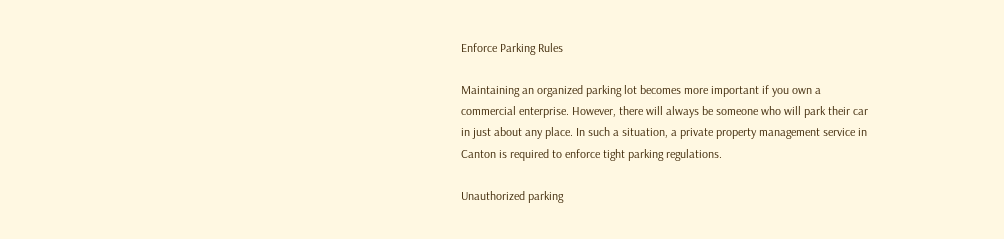Enforce Parking Rules

Maintaining an organized parking lot becomes more important if you own a commercial enterprise. However, there will always be someone who will park their car in just about any place. In such a situation, a private property management service in Canton is required to enforce tight parking regulations.

Unauthorized parking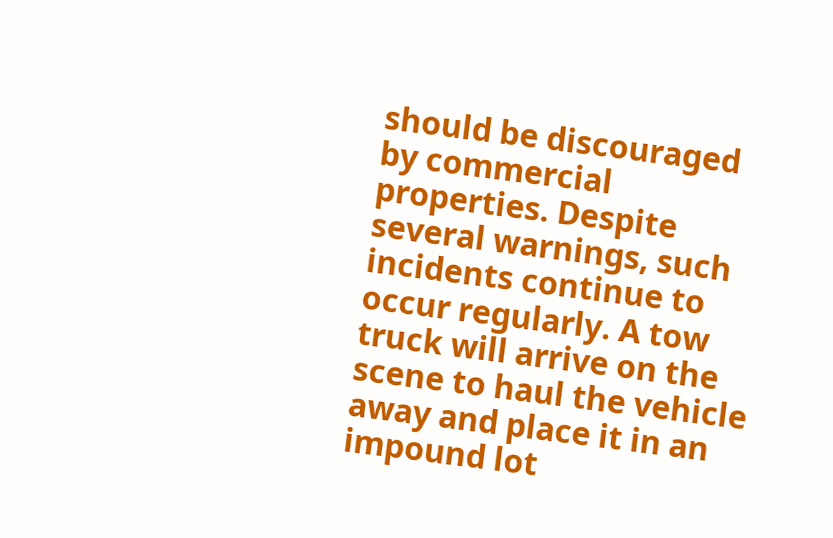should be discouraged by commercial properties. Despite several warnings, such incidents continue to occur regularly. A tow truck will arrive on the scene to haul the vehicle away and place it in an impound lot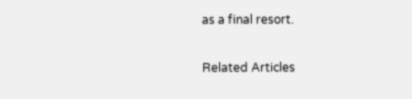as a final resort.

Related Articles